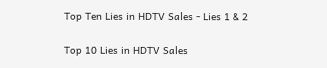Top Ten Lies in HDTV Sales - Lies 1 & 2

Top 10 Lies in HDTV Sales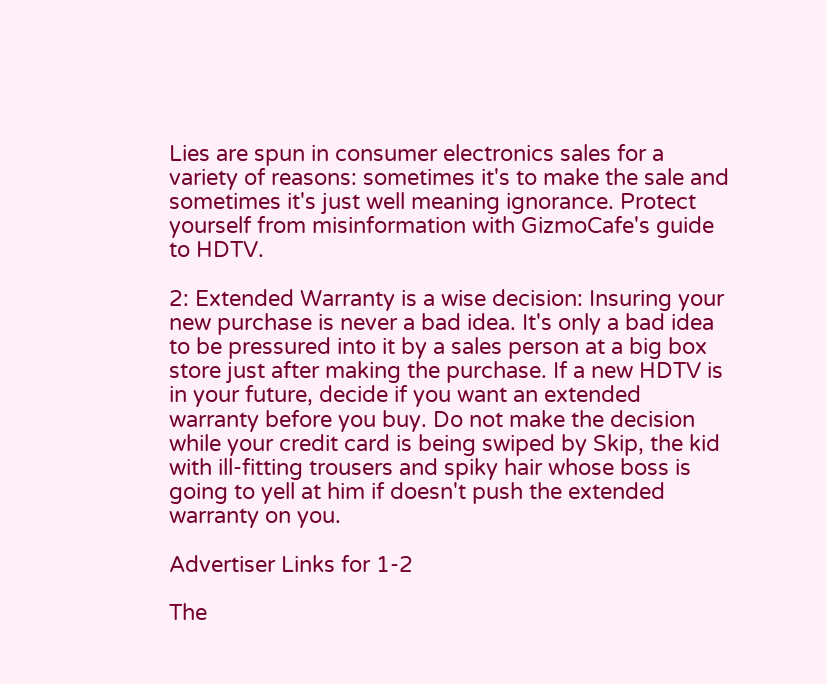Lies are spun in consumer electronics sales for a variety of reasons: sometimes it's to make the sale and sometimes it's just well meaning ignorance. Protect yourself from misinformation with GizmoCafe's guide to HDTV.

2: Extended Warranty is a wise decision: Insuring your new purchase is never a bad idea. It's only a bad idea to be pressured into it by a sales person at a big box store just after making the purchase. If a new HDTV is in your future, decide if you want an extended warranty before you buy. Do not make the decision while your credit card is being swiped by Skip, the kid with ill-fitting trousers and spiky hair whose boss is going to yell at him if doesn't push the extended warranty on you.

Advertiser Links for 1-2

The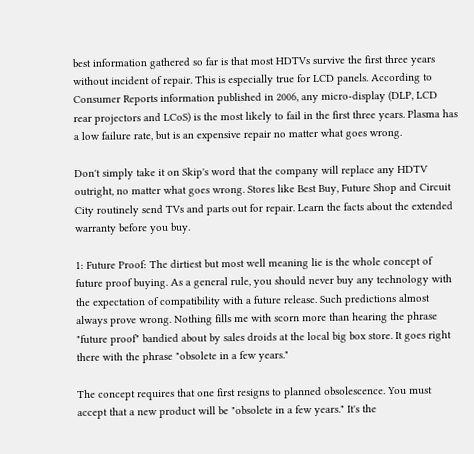best information gathered so far is that most HDTVs survive the first three years without incident of repair. This is especially true for LCD panels. According to Consumer Reports information published in 2006, any micro-display (DLP, LCD rear projectors and LCoS) is the most likely to fail in the first three years. Plasma has a low failure rate, but is an expensive repair no matter what goes wrong.

Don't simply take it on Skip's word that the company will replace any HDTV outright, no matter what goes wrong. Stores like Best Buy, Future Shop and Circuit City routinely send TVs and parts out for repair. Learn the facts about the extended warranty before you buy.

1: Future Proof: The dirtiest but most well meaning lie is the whole concept of future proof buying. As a general rule, you should never buy any technology with the expectation of compatibility with a future release. Such predictions almost always prove wrong. Nothing fills me with scorn more than hearing the phrase "future proof" bandied about by sales droids at the local big box store. It goes right there with the phrase "obsolete in a few years."

The concept requires that one first resigns to planned obsolescence. You must accept that a new product will be "obsolete in a few years." It's the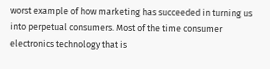worst example of how marketing has succeeded in turning us into perpetual consumers. Most of the time consumer electronics technology that is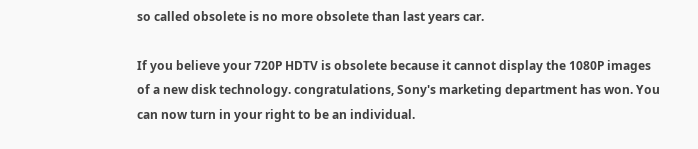so called obsolete is no more obsolete than last years car.

If you believe your 720P HDTV is obsolete because it cannot display the 1080P images of a new disk technology. congratulations, Sony's marketing department has won. You can now turn in your right to be an individual.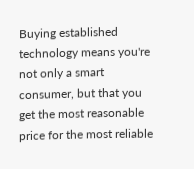Buying established technology means you're not only a smart consumer, but that you get the most reasonable price for the most reliable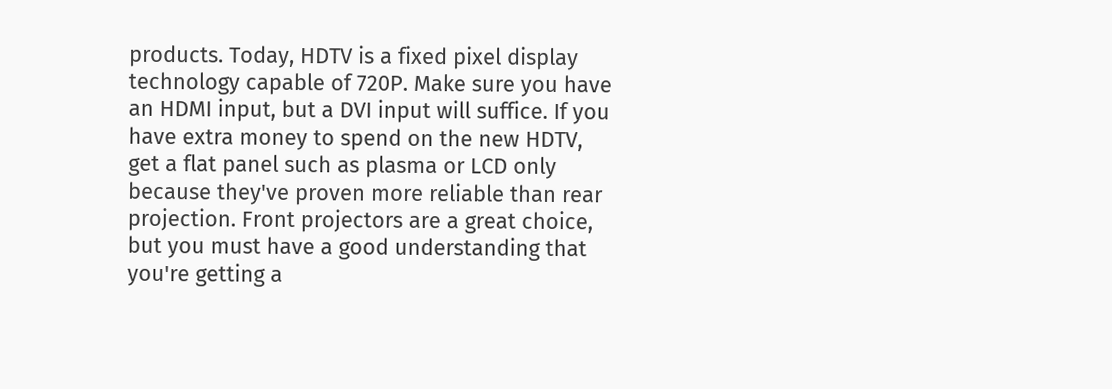products. Today, HDTV is a fixed pixel display technology capable of 720P. Make sure you have an HDMI input, but a DVI input will suffice. If you have extra money to spend on the new HDTV, get a flat panel such as plasma or LCD only because they've proven more reliable than rear projection. Front projectors are a great choice, but you must have a good understanding that you're getting a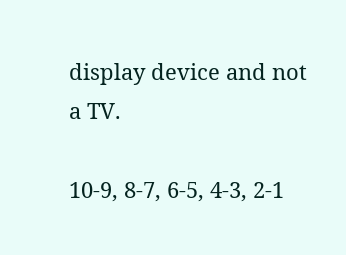display device and not a TV.

10-9, 8-7, 6-5, 4-3, 2-1